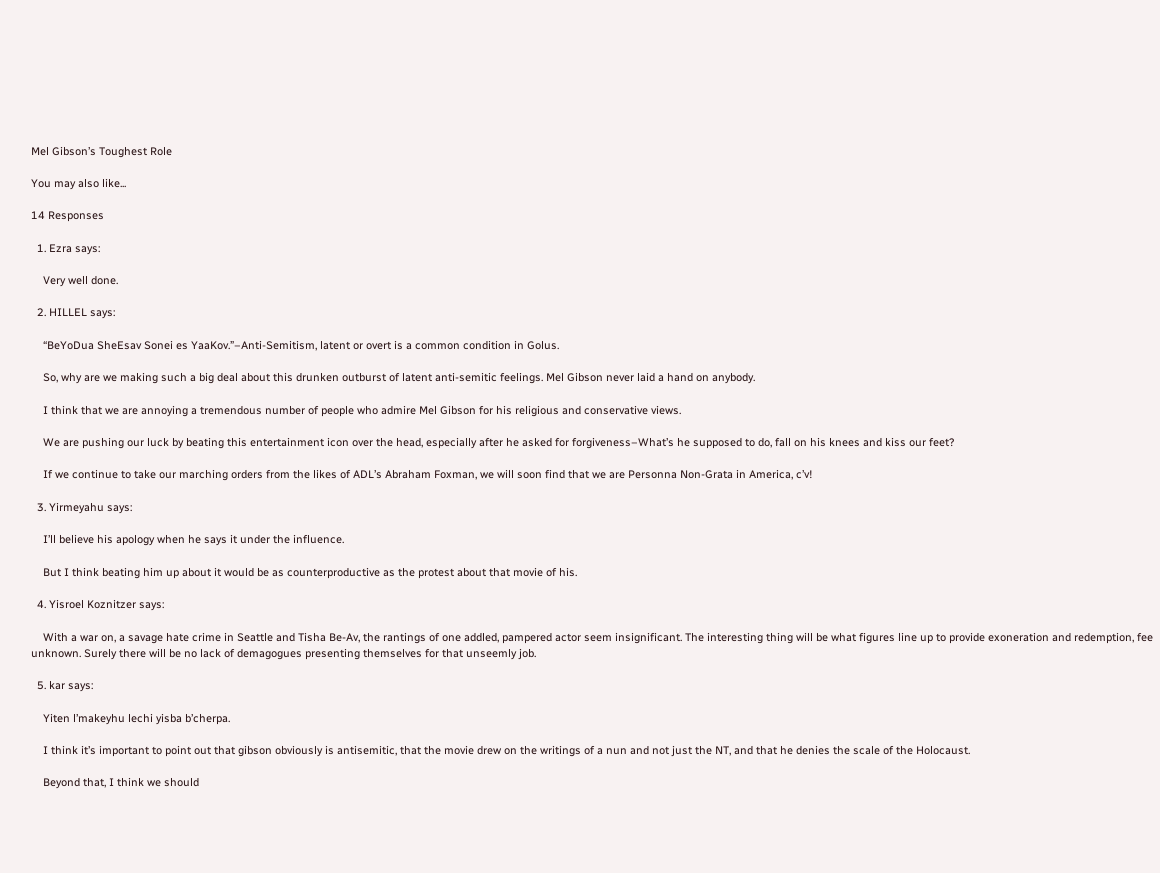Mel Gibson’s Toughest Role

You may also like...

14 Responses

  1. Ezra says:

    Very well done.

  2. HILLEL says:

    “BeYoDua SheEsav Sonei es YaaKov.”–Anti-Semitism, latent or overt is a common condition in Golus.

    So, why are we making such a big deal about this drunken outburst of latent anti-semitic feelings. Mel Gibson never laid a hand on anybody.

    I think that we are annoying a tremendous number of people who admire Mel Gibson for his religious and conservative views.

    We are pushing our luck by beating this entertainment icon over the head, especially after he asked for forgiveness–What’s he supposed to do, fall on his knees and kiss our feet?

    If we continue to take our marching orders from the likes of ADL’s Abraham Foxman, we will soon find that we are Personna Non-Grata in America, c’v!

  3. Yirmeyahu says:

    I’ll believe his apology when he says it under the influence.

    But I think beating him up about it would be as counterproductive as the protest about that movie of his.

  4. Yisroel Koznitzer says:

    With a war on, a savage hate crime in Seattle and Tisha Be-Av, the rantings of one addled, pampered actor seem insignificant. The interesting thing will be what figures line up to provide exoneration and redemption, fee unknown. Surely there will be no lack of demagogues presenting themselves for that unseemly job.

  5. kar says:

    Yiten l’makeyhu lechi yisba b’cherpa.

    I think it’s important to point out that gibson obviously is antisemitic, that the movie drew on the writings of a nun and not just the NT, and that he denies the scale of the Holocaust.

    Beyond that, I think we should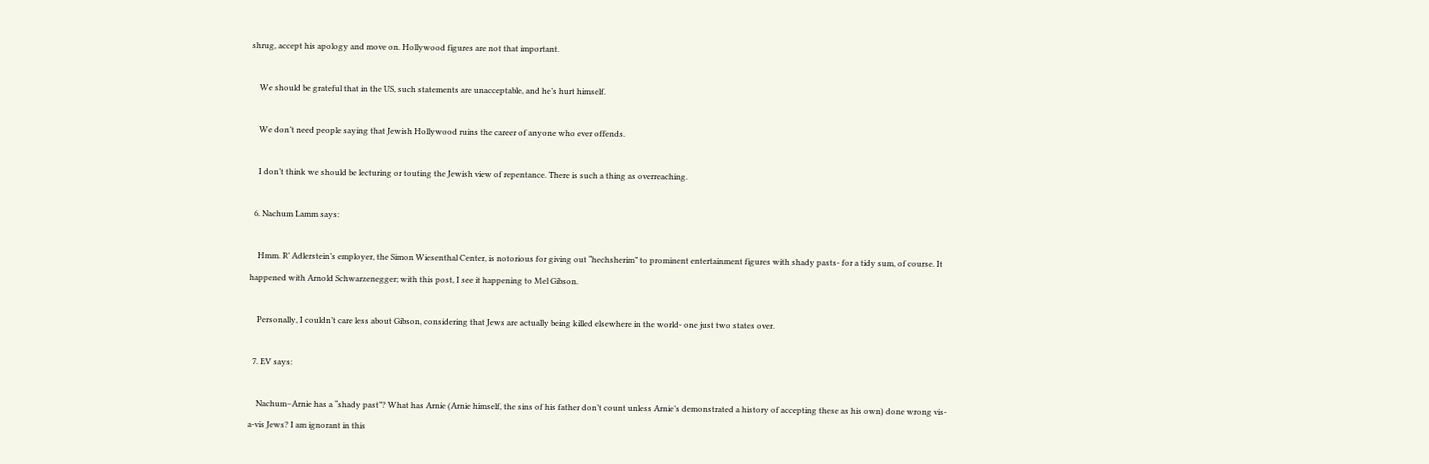shrug, accept his apology and move on. Hollywood figures are not that important.

    We should be grateful that in the US, such statements are unacceptable, and he’s hurt himself.

    We don’t need people saying that Jewish Hollywood ruins the career of anyone who ever offends.

    I don’t think we should be lecturing or touting the Jewish view of repentance. There is such a thing as overreaching.

  6. Nachum Lamm says:

    Hmm. R’ Adlerstein’s employer, the Simon Wiesenthal Center, is notorious for giving out “hechsherim” to prominent entertainment figures with shady pasts- for a tidy sum, of course. It happened with Arnold Schwarzenegger; with this post, I see it happening to Mel Gibson.

    Personally, I couldn’t care less about Gibson, considering that Jews are actually being killed elsewhere in the world- one just two states over.

  7. EV says:

    Nachum–Arnie has a “shady past”? What has Arnie (Arnie himself, the sins of his father don’t count unless Arnie’s demonstrated a history of accepting these as his own) done wrong vis-a-vis Jews? I am ignorant in this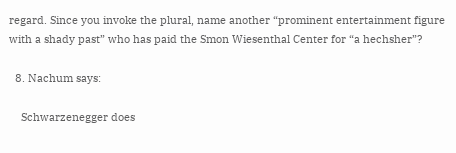regard. Since you invoke the plural, name another “prominent entertainment figure with a shady past” who has paid the Smon Wiesenthal Center for “a hechsher”?

  8. Nachum says:

    Schwarzenegger does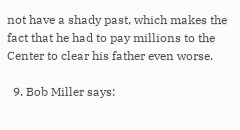not have a shady past, which makes the fact that he had to pay millions to the Center to clear his father even worse.

  9. Bob Miller says: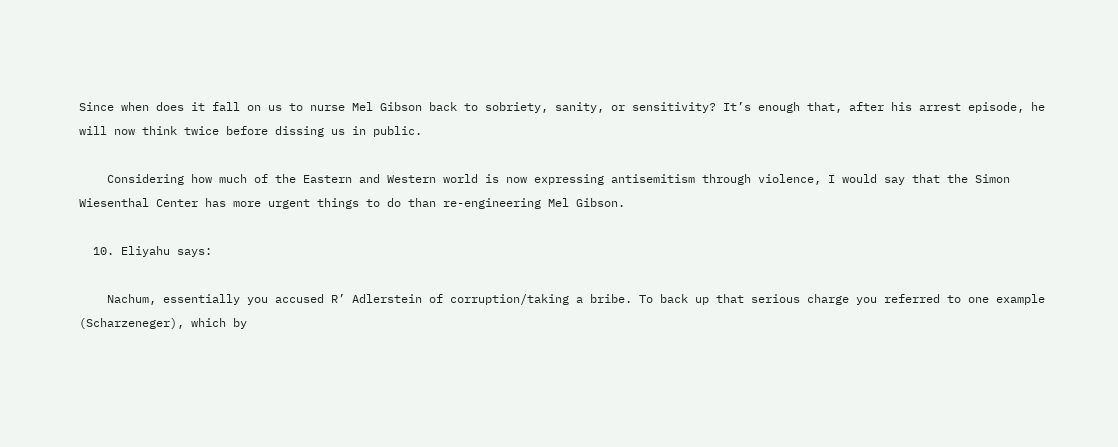Since when does it fall on us to nurse Mel Gibson back to sobriety, sanity, or sensitivity? It’s enough that, after his arrest episode, he will now think twice before dissing us in public.

    Considering how much of the Eastern and Western world is now expressing antisemitism through violence, I would say that the Simon Wiesenthal Center has more urgent things to do than re-engineering Mel Gibson.

  10. Eliyahu says:

    Nachum, essentially you accused R’ Adlerstein of corruption/taking a bribe. To back up that serious charge you referred to one example (Scharzeneger), which by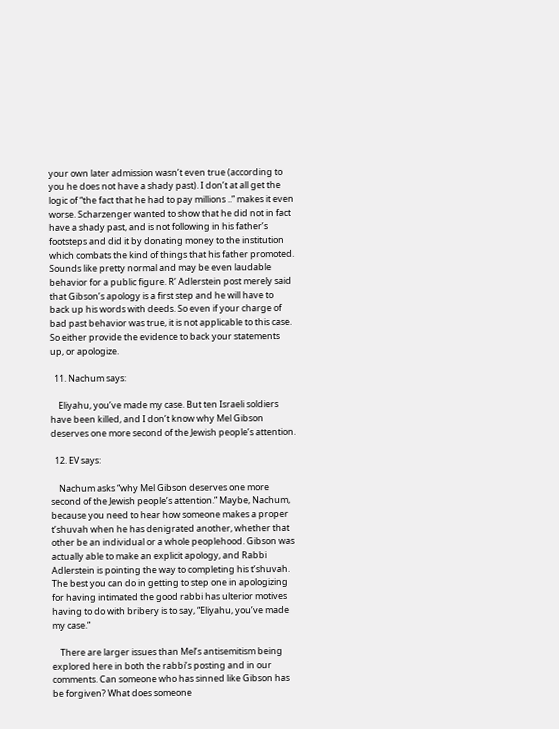your own later admission wasn’t even true (according to you he does not have a shady past). I don’t at all get the logic of “the fact that he had to pay millions ..” makes it even worse. Scharzenger wanted to show that he did not in fact have a shady past, and is not following in his father’s footsteps and did it by donating money to the institution which combats the kind of things that his father promoted. Sounds like pretty normal and may be even laudable behavior for a public figure. R’ Adlerstein post merely said that Gibson’s apology is a first step and he will have to back up his words with deeds. So even if your charge of bad past behavior was true, it is not applicable to this case. So either provide the evidence to back your statements up, or apologize.

  11. Nachum says:

    Eliyahu, you’ve made my case. But ten Israeli soldiers have been killed, and I don’t know why Mel Gibson deserves one more second of the Jewish people’s attention.

  12. EV says:

    Nachum asks “why Mel Gibson deserves one more second of the Jewish people’s attention.” Maybe, Nachum, because you need to hear how someone makes a proper t’shuvah when he has denigrated another, whether that other be an individual or a whole peoplehood. Gibson was actually able to make an explicit apology, and Rabbi Adlerstein is pointing the way to completing his t’shuvah. The best you can do in getting to step one in apologizing for having intimated the good rabbi has ulterior motives having to do with bribery is to say, “Eliyahu, you’ve made my case.”

    There are larger issues than Mel’s antisemitism being explored here in both the rabbi’s posting and in our comments. Can someone who has sinned like Gibson has be forgiven? What does someone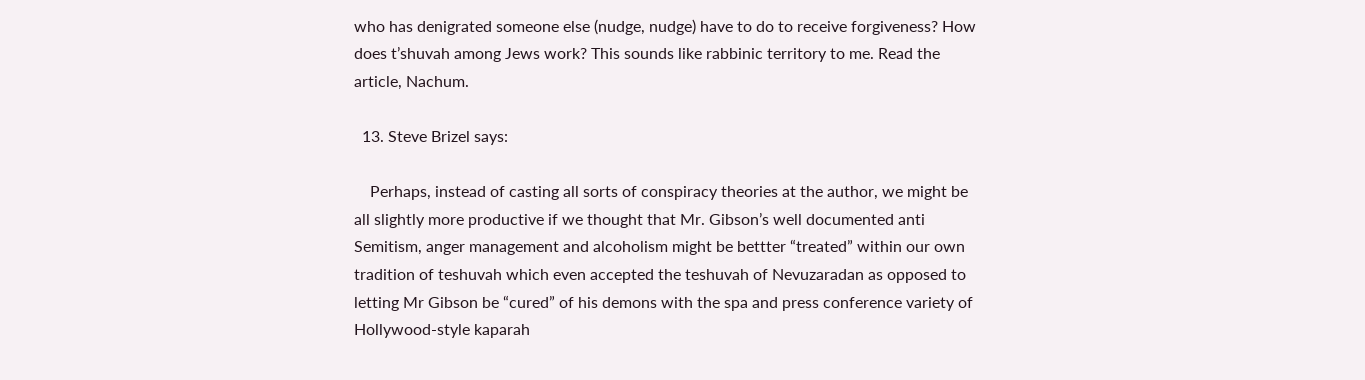who has denigrated someone else (nudge, nudge) have to do to receive forgiveness? How does t’shuvah among Jews work? This sounds like rabbinic territory to me. Read the article, Nachum.

  13. Steve Brizel says:

    Perhaps, instead of casting all sorts of conspiracy theories at the author, we might be all slightly more productive if we thought that Mr. Gibson’s well documented anti Semitism, anger management and alcoholism might be bettter “treated” within our own tradition of teshuvah which even accepted the teshuvah of Nevuzaradan as opposed to letting Mr Gibson be “cured” of his demons with the spa and press conference variety of Hollywood-style kaparah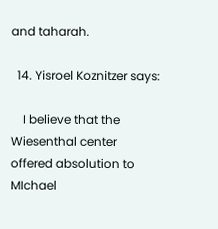and taharah.

  14. Yisroel Koznitzer says:

    I believe that the Wiesenthal center offered absolution to MIchael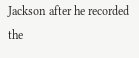Jackson after he recorded the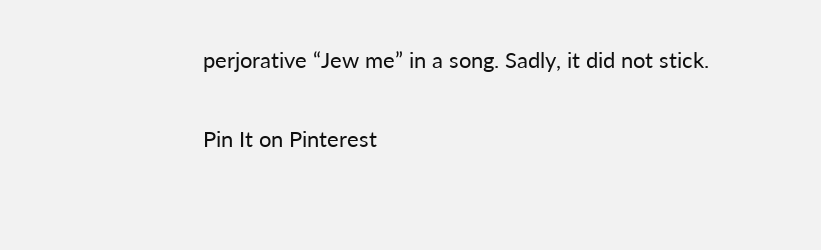perjorative “Jew me” in a song. Sadly, it did not stick.

Pin It on Pinterest